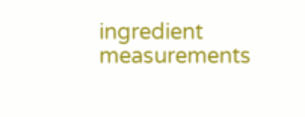ingredient measurements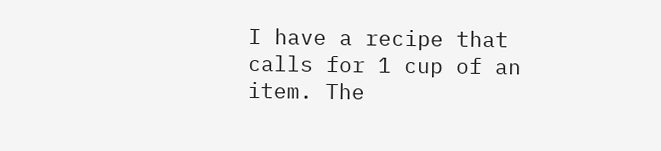I have a recipe that calls for 1 cup of an item. The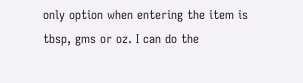only option when entering the item is tbsp, gms or oz. I can do the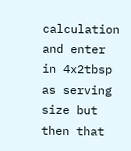calculation and enter in 4x2tbsp as serving size but then that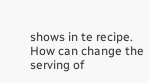shows in te recipe. How can change the serving of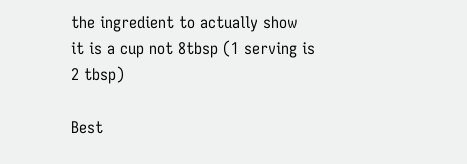the ingredient to actually show it is a cup not 8tbsp (1 serving is 2 tbsp)

Best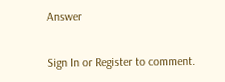Answer


Sign In or Register to comment.